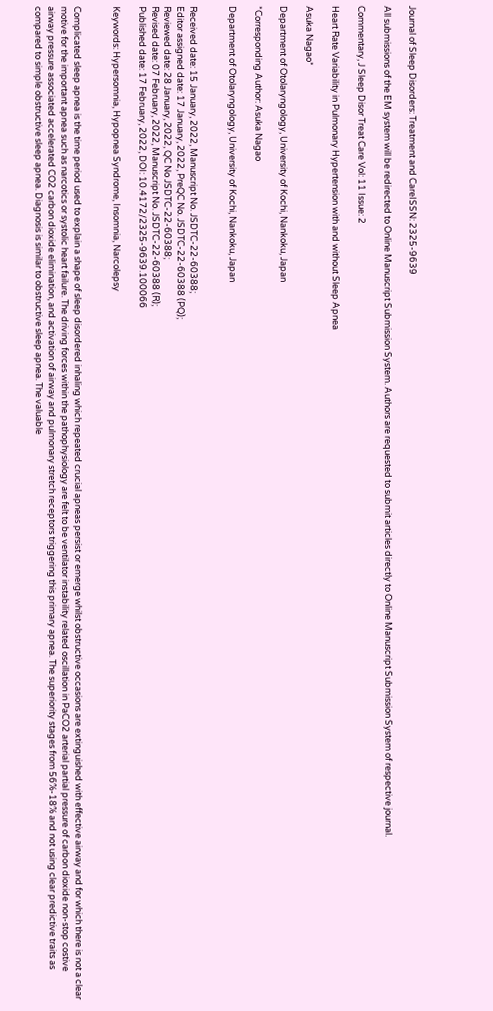Journal of Sleep Disorders: Treatment and CareISSN: 2325-9639

All submissions of the EM system will be redirected to Online Manuscript Submission System. Authors are requested to submit articles directly to Online Manuscript Submission System of respective journal.

Commentary, J Sleep Disor Treat Care Vol: 11 Issue: 2

Heart Rate Variability in Pulmonary Hypertension with and without Sleep Apnea

Asuka Nagao*

Department of Otolaryngology, University of Kochi, Nankoku, Japan

*Corresponding Author: Asuka Nagao

Department of Otolaryngology, University of Kochi, Nankoku, Japan


Received date: 15 January, 2022, Manuscript No. JSDTC-22-60388;
Editor assigned date: 17 January, 2022, PreQC No. JSDTC-22-60388 (PQ);
Reviewed date: 28 January, 2022, QC No JSDTC-22-60388;
Revised date: 07 February, 2022, Manuscript No. JSDTC-22-60388 (R);
Published date: 17 February, 2022, DOI: 10.4172/2325-9639.100066

Keywords: Hypersomnia, Hypopnea Syndrome, Insomnia, Narcolepsy


Complicated sleep apnea is the time period used to explain a shape of sleep disordered inhaling which repeated crucial apneas persist or emerge whilst obstructive occasions are extinguished with effective airway and for which there is not a clear motive for the important apnea such as narcotics or systolic heart failure. The driving forces within the pathophysiology are felt to be ventilator instability related oscillation in PaCO2 arterial partial pressure of carbon dioxide non-stop costive airway pressure associated accelerated CO2 carbon dioxide elimination, and activation of airway and pulmonary stretch receptors triggering this primary apnea. The superiority stages from 56%-18% and not using clear predictive traits as compared to simple obstructive sleep apnea. Diagnosis is similar to obstructive sleep apnea. The valuable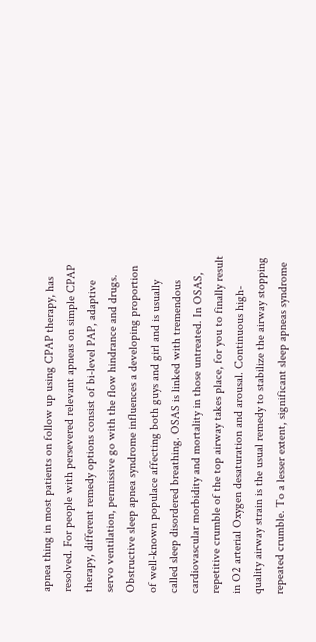apnea thing in most patients on follow up using CPAP therapy, has resolved. For people with persevered relevant apneas on simple CPAP therapy, different remedy options consist of bi-level PAP, adaptive servo ventilation, permissive go with the flow hindrance and drugs. Obstructive sleep apnea syndrome influences a developing proportion of well-known populace affecting both guys and girl and is usually called sleep disordered breathing. OSAS is linked with tremendous cardiovascular morbidity and mortality in those untreated. In OSAS, repetitive crumble of the top airway takes place, for you to finally result in O2 arterial Oxygen desaturation and arousal. Continuous high-quality airway strain is the usual remedy to stabilize the airway stopping repeated crumble. To a lesser extent, significant sleep apneas syndrome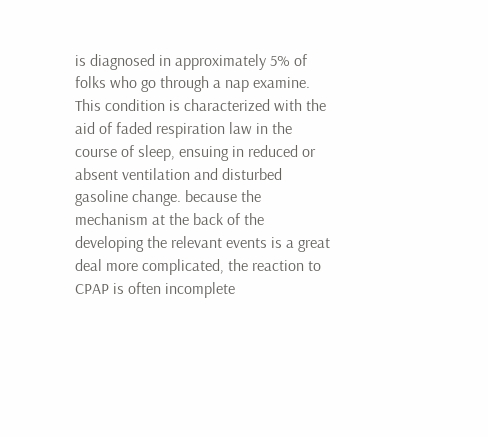is diagnosed in approximately 5% of folks who go through a nap examine. This condition is characterized with the aid of faded respiration law in the course of sleep, ensuing in reduced or absent ventilation and disturbed gasoline change. because the mechanism at the back of the developing the relevant events is a great deal more complicated, the reaction to CPAP is often incomplete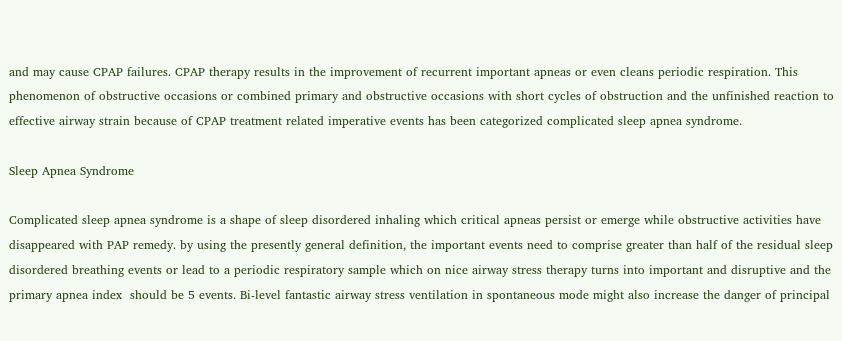and may cause CPAP failures. CPAP therapy results in the improvement of recurrent important apneas or even cleans periodic respiration. This phenomenon of obstructive occasions or combined primary and obstructive occasions with short cycles of obstruction and the unfinished reaction to effective airway strain because of CPAP treatment related imperative events has been categorized complicated sleep apnea syndrome.

Sleep Apnea Syndrome

Complicated sleep apnea syndrome is a shape of sleep disordered inhaling which critical apneas persist or emerge while obstructive activities have disappeared with PAP remedy. by using the presently general definition, the important events need to comprise greater than half of the residual sleep disordered breathing events or lead to a periodic respiratory sample which on nice airway stress therapy turns into important and disruptive and the primary apnea index  should be 5 events. Bi-level fantastic airway stress ventilation in spontaneous mode might also increase the danger of principal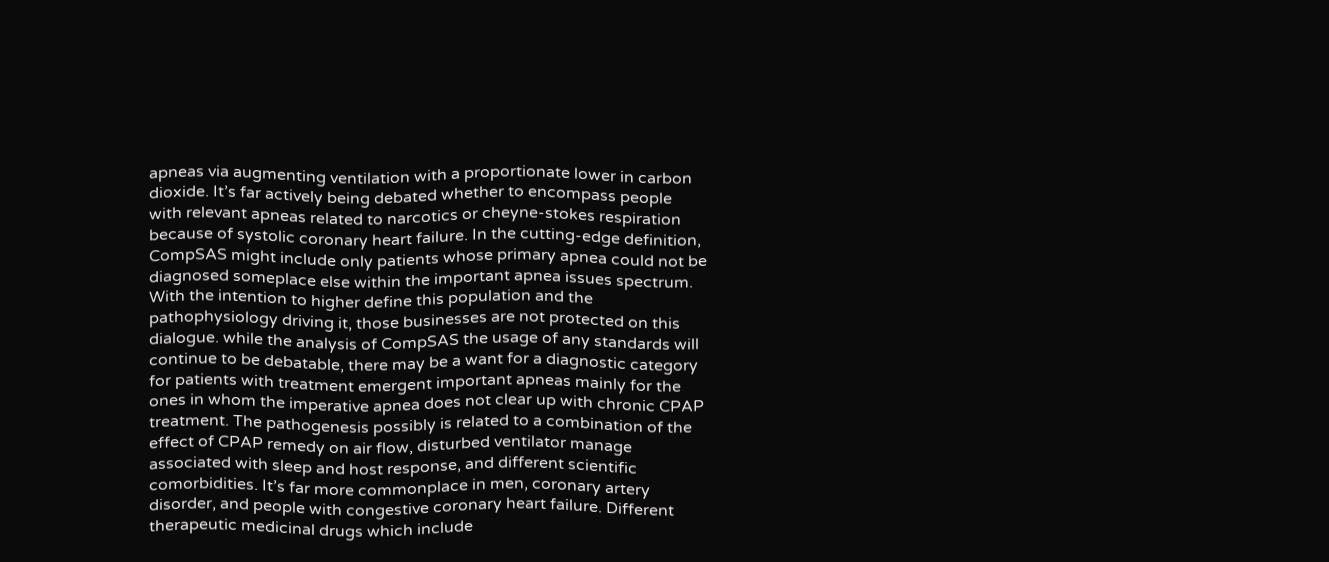apneas via augmenting ventilation with a proportionate lower in carbon dioxide. It’s far actively being debated whether to encompass people with relevant apneas related to narcotics or cheyne-stokes respiration because of systolic coronary heart failure. In the cutting-edge definition, CompSAS might include only patients whose primary apnea could not be diagnosed someplace else within the important apnea issues spectrum. With the intention to higher define this population and the pathophysiology driving it, those businesses are not protected on this dialogue. while the analysis of CompSAS the usage of any standards will continue to be debatable, there may be a want for a diagnostic category for patients with treatment emergent important apneas mainly for the ones in whom the imperative apnea does not clear up with chronic CPAP treatment. The pathogenesis possibly is related to a combination of the effect of CPAP remedy on air flow, disturbed ventilator manage associated with sleep and host response, and different scientific comorbidities. It’s far more commonplace in men, coronary artery disorder, and people with congestive coronary heart failure. Different therapeutic medicinal drugs which include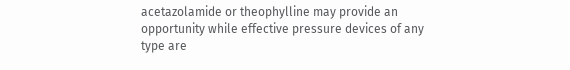acetazolamide or theophylline may provide an opportunity while effective pressure devices of any type are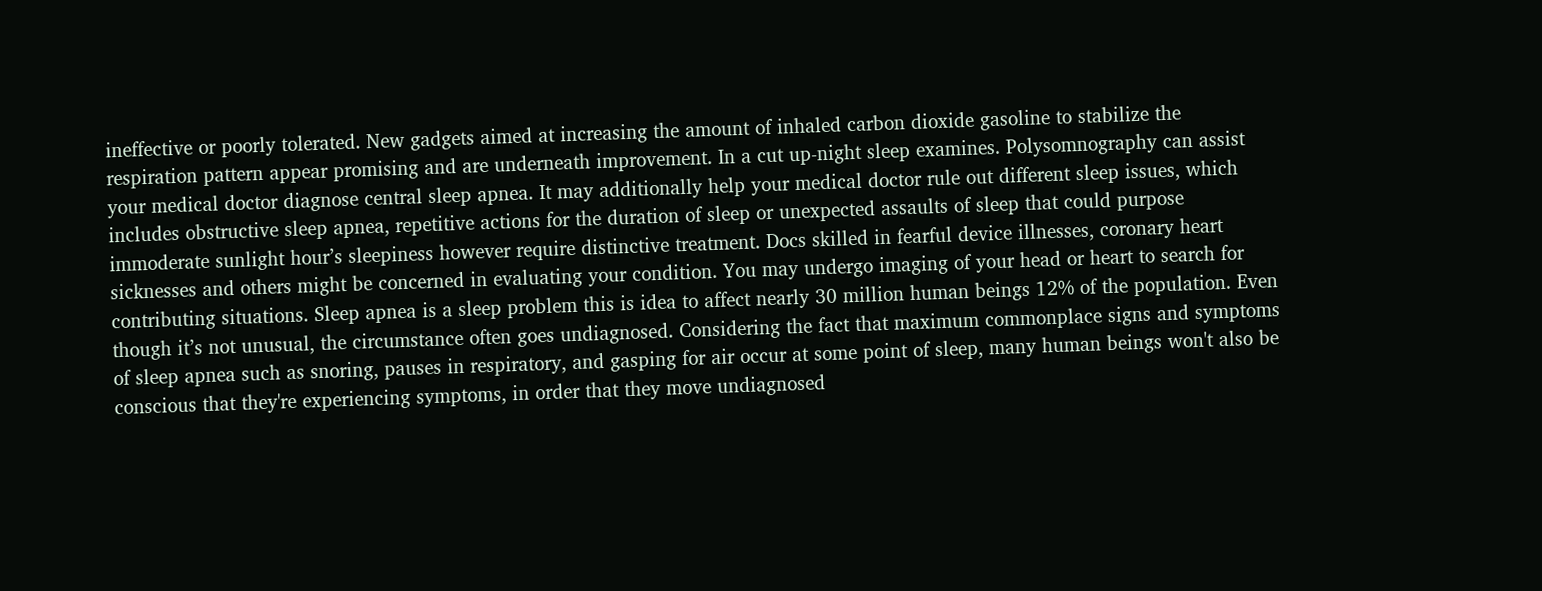ineffective or poorly tolerated. New gadgets aimed at increasing the amount of inhaled carbon dioxide gasoline to stabilize the respiration pattern appear promising and are underneath improvement. In a cut up-night sleep examines. Polysomnography can assist your medical doctor diagnose central sleep apnea. It may additionally help your medical doctor rule out different sleep issues, which includes obstructive sleep apnea, repetitive actions for the duration of sleep or unexpected assaults of sleep that could purpose immoderate sunlight hour’s sleepiness however require distinctive treatment. Docs skilled in fearful device illnesses, coronary heart sicknesses and others might be concerned in evaluating your condition. You may undergo imaging of your head or heart to search for contributing situations. Sleep apnea is a sleep problem this is idea to affect nearly 30 million human beings 12% of the population. Even though it’s not unusual, the circumstance often goes undiagnosed. Considering the fact that maximum commonplace signs and symptoms of sleep apnea such as snoring, pauses in respiratory, and gasping for air occur at some point of sleep, many human beings won't also be conscious that they're experiencing symptoms, in order that they move undiagnosed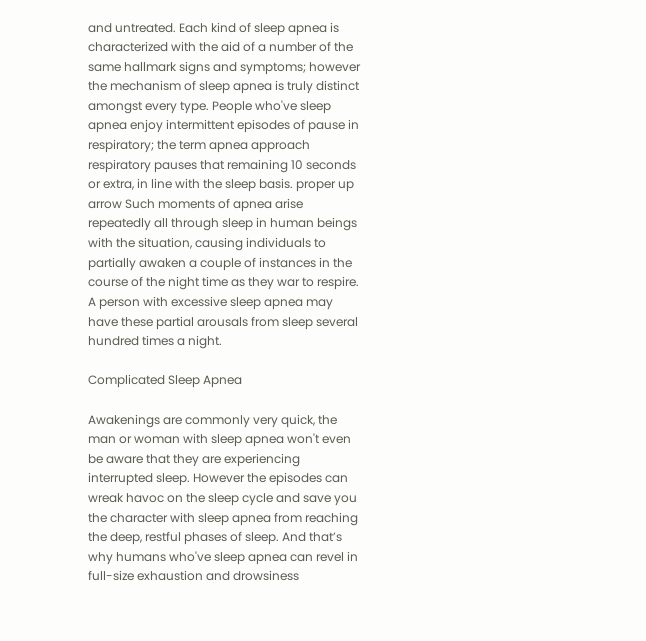and untreated. Each kind of sleep apnea is characterized with the aid of a number of the same hallmark signs and symptoms; however the mechanism of sleep apnea is truly distinct amongst every type. People who've sleep apnea enjoy intermittent episodes of pause in respiratory; the term apnea approach respiratory pauses that remaining 10 seconds or extra, in line with the sleep basis. proper up arrow Such moments of apnea arise repeatedly all through sleep in human beings with the situation, causing individuals to partially awaken a couple of instances in the course of the night time as they war to respire. A person with excessive sleep apnea may have these partial arousals from sleep several hundred times a night.

Complicated Sleep Apnea

Awakenings are commonly very quick, the man or woman with sleep apnea won't even be aware that they are experiencing interrupted sleep. However the episodes can wreak havoc on the sleep cycle and save you the character with sleep apnea from reaching the deep, restful phases of sleep. And that’s why humans who've sleep apnea can revel in full-size exhaustion and drowsiness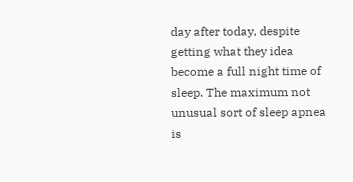day after today, despite getting what they idea become a full night time of sleep. The maximum not unusual sort of sleep apnea is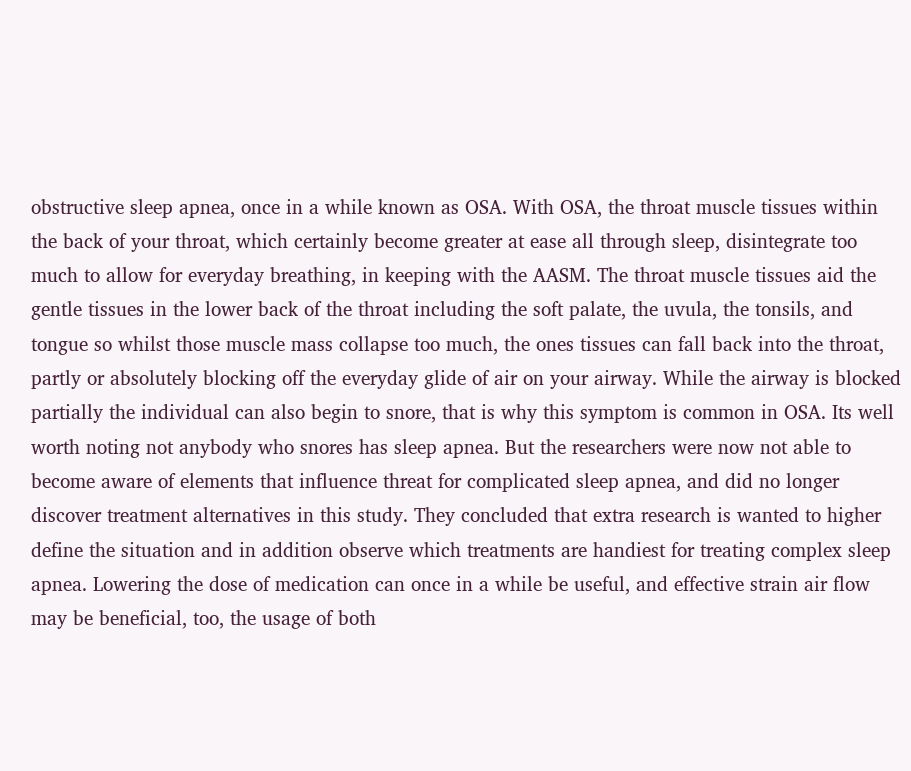obstructive sleep apnea, once in a while known as OSA. With OSA, the throat muscle tissues within the back of your throat, which certainly become greater at ease all through sleep, disintegrate too much to allow for everyday breathing, in keeping with the AASM. The throat muscle tissues aid the gentle tissues in the lower back of the throat including the soft palate, the uvula, the tonsils, and tongue so whilst those muscle mass collapse too much, the ones tissues can fall back into the throat, partly or absolutely blocking off the everyday glide of air on your airway. While the airway is blocked partially the individual can also begin to snore, that is why this symptom is common in OSA. Its well worth noting not anybody who snores has sleep apnea. But the researchers were now not able to become aware of elements that influence threat for complicated sleep apnea, and did no longer discover treatment alternatives in this study. They concluded that extra research is wanted to higher define the situation and in addition observe which treatments are handiest for treating complex sleep apnea. Lowering the dose of medication can once in a while be useful, and effective strain air flow may be beneficial, too, the usage of both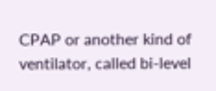CPAP or another kind of ventilator, called bi-level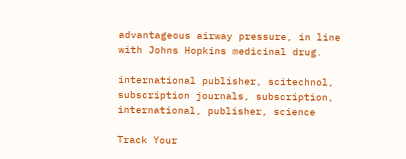advantageous airway pressure, in line with Johns Hopkins medicinal drug.

international publisher, scitechnol, subscription journals, subscription, international, publisher, science

Track Your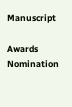Manuscript

Awards Nomination